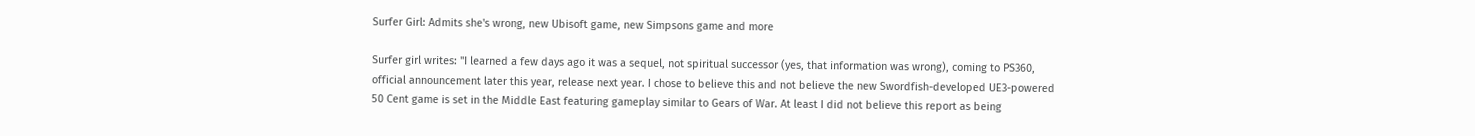Surfer Girl: Admits she's wrong, new Ubisoft game, new Simpsons game and more

Surfer girl writes: "I learned a few days ago it was a sequel, not spiritual successor (yes, that information was wrong), coming to PS360, official announcement later this year, release next year. I chose to believe this and not believe the new Swordfish-developed UE3-powered 50 Cent game is set in the Middle East featuring gameplay similar to Gears of War. At least I did not believe this report as being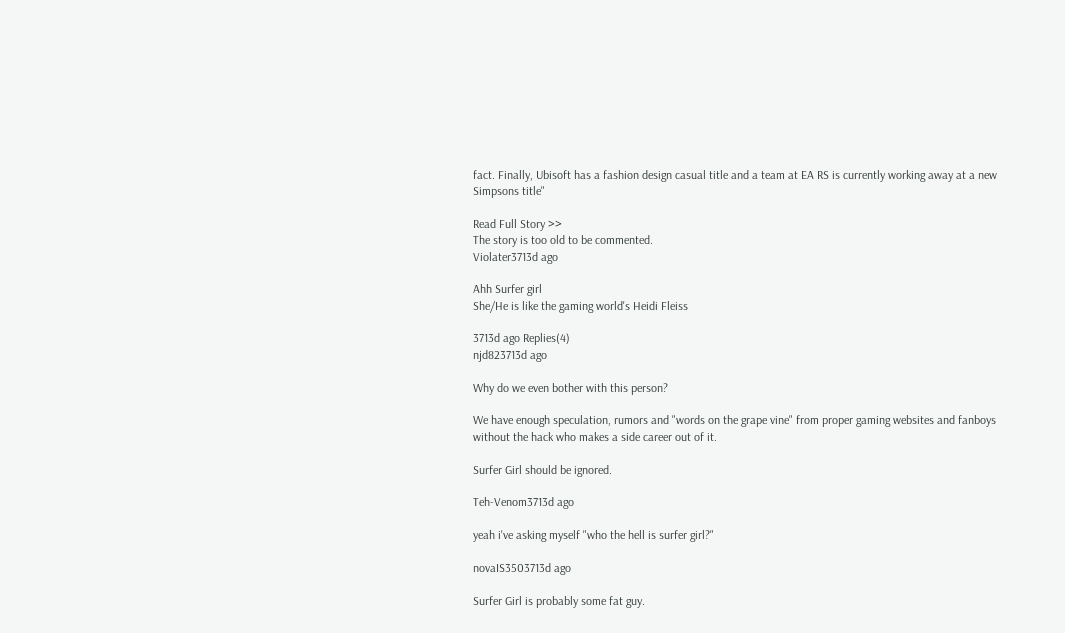fact. Finally, Ubisoft has a fashion design casual title and a team at EA RS is currently working away at a new Simpsons title"

Read Full Story >>
The story is too old to be commented.
Violater3713d ago

Ahh Surfer girl
She/He is like the gaming world's Heidi Fleiss

3713d ago Replies(4)
njd823713d ago

Why do we even bother with this person?

We have enough speculation, rumors and "words on the grape vine" from proper gaming websites and fanboys without the hack who makes a side career out of it.

Surfer Girl should be ignored.

Teh-Venom3713d ago

yeah i've asking myself "who the hell is surfer girl?"

novaIS3503713d ago

Surfer Girl is probably some fat guy.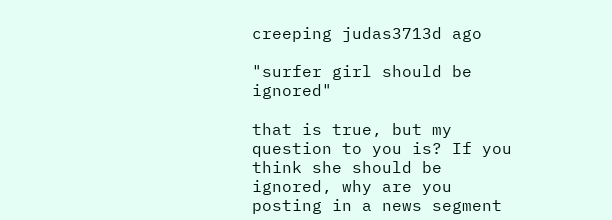creeping judas3713d ago

"surfer girl should be ignored"

that is true, but my question to you is? If you think she should be ignored, why are you posting in a news segment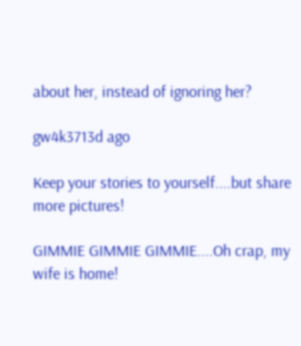about her, instead of ignoring her?

gw4k3713d ago

Keep your stories to yourself....but share more pictures!

GIMMIE GIMMIE GIMMIE....Oh crap, my wife is home!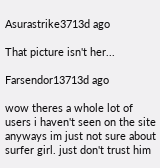Asurastrike3713d ago

That picture isn't her...

Farsendor13713d ago

wow theres a whole lot of users i haven't seen on the site anyways im just not sure about surfer girl. just don't trust him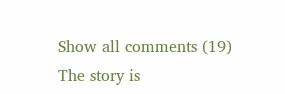Show all comments (19)
The story is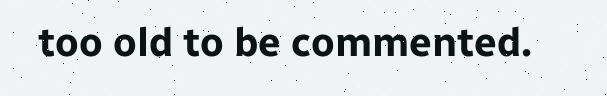too old to be commented.